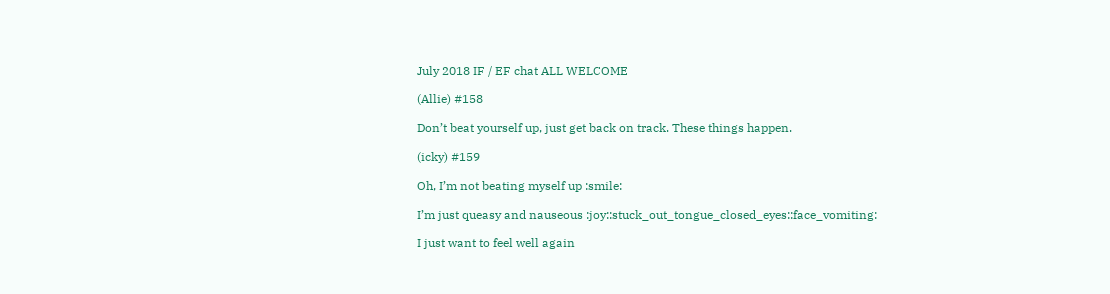July 2018 IF / EF chat ALL WELCOME

(Allie) #158

Don’t beat yourself up, just get back on track. These things happen.

(icky) #159

Oh, I’m not beating myself up :smile:

I’m just queasy and nauseous :joy::stuck_out_tongue_closed_eyes::face_vomiting:

I just want to feel well again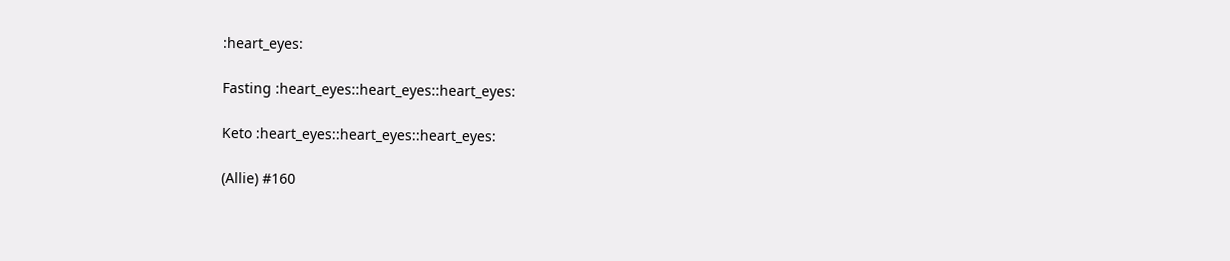:heart_eyes:

Fasting :heart_eyes::heart_eyes::heart_eyes:

Keto :heart_eyes::heart_eyes::heart_eyes:

(Allie) #160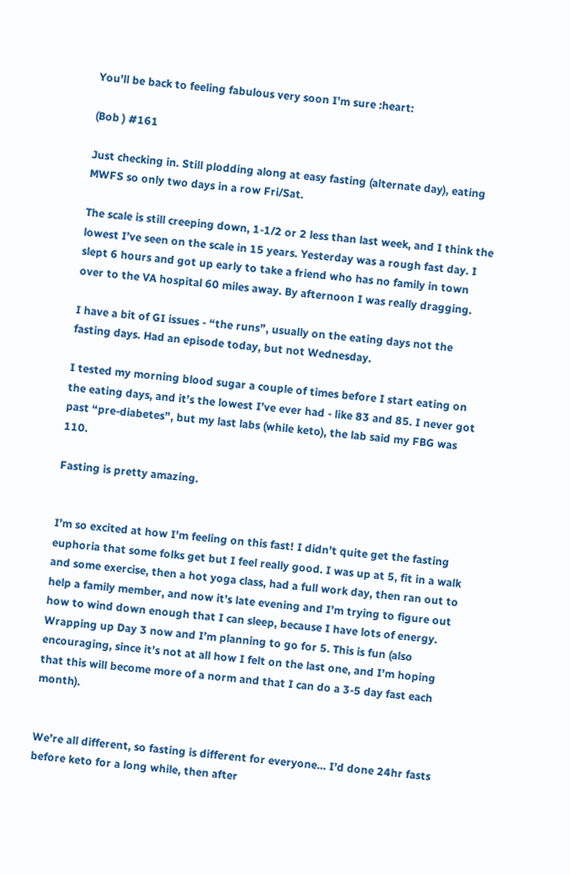You’ll be back to feeling fabulous very soon I’m sure :heart:

(Bob ) #161

Just checking in. Still plodding along at easy fasting (alternate day), eating MWFS so only two days in a row Fri/Sat.

The scale is still creeping down, 1-1/2 or 2 less than last week, and I think the lowest I’ve seen on the scale in 15 years. Yesterday was a rough fast day. I slept 6 hours and got up early to take a friend who has no family in town over to the VA hospital 60 miles away. By afternoon I was really dragging.

I have a bit of GI issues - “the runs”, usually on the eating days not the fasting days. Had an episode today, but not Wednesday.

I tested my morning blood sugar a couple of times before I start eating on the eating days, and it’s the lowest I’ve ever had - like 83 and 85. I never got past “pre-diabetes”, but my last labs (while keto), the lab said my FBG was 110.

Fasting is pretty amazing.


I’m so excited at how I’m feeling on this fast! I didn’t quite get the fasting euphoria that some folks get but I feel really good. I was up at 5, fit in a walk and some exercise, then a hot yoga class, had a full work day, then ran out to help a family member, and now it’s late evening and I’m trying to figure out how to wind down enough that I can sleep, because I have lots of energy.
Wrapping up Day 3 now and I’m planning to go for 5. This is fun (also encouraging, since it’s not at all how I felt on the last one, and I’m hoping that this will become more of a norm and that I can do a 3-5 day fast each month).


We’re all different, so fasting is different for everyone… I’d done 24hr fasts before keto for a long while, then after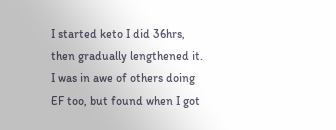I started keto I did 36hrs, then gradually lengthened it. I was in awe of others doing EF too, but found when I got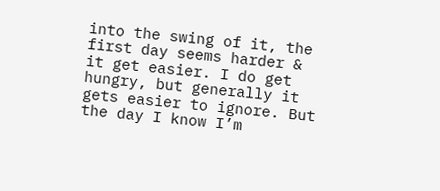into the swing of it, the first day seems harder & it get easier. I do get hungry, but generally it gets easier to ignore. But the day I know I’m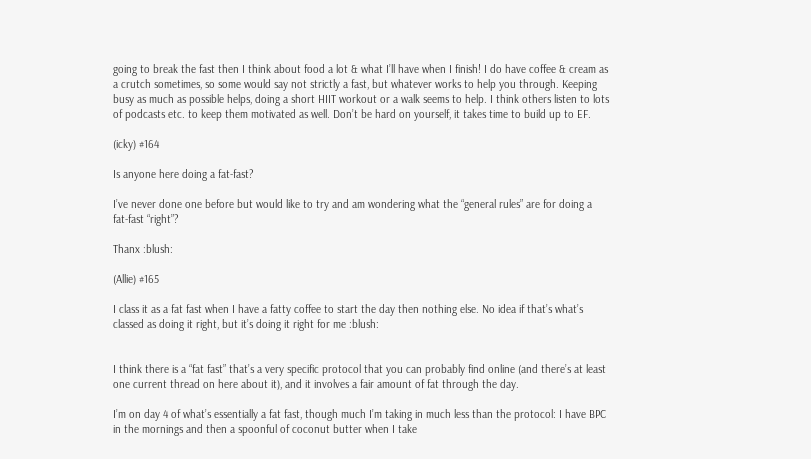going to break the fast then I think about food a lot & what I’ll have when I finish! I do have coffee & cream as a crutch sometimes, so some would say not strictly a fast, but whatever works to help you through. Keeping busy as much as possible helps, doing a short HIIT workout or a walk seems to help. I think others listen to lots of podcasts etc. to keep them motivated as well. Don’t be hard on yourself, it takes time to build up to EF.

(icky) #164

Is anyone here doing a fat-fast?

I’ve never done one before but would like to try and am wondering what the “general rules” are for doing a fat-fast “right”?

Thanx :blush:

(Allie) #165

I class it as a fat fast when I have a fatty coffee to start the day then nothing else. No idea if that’s what’s classed as doing it right, but it’s doing it right for me :blush:


I think there is a “fat fast” that’s a very specific protocol that you can probably find online (and there’s at least one current thread on here about it), and it involves a fair amount of fat through the day.

I’m on day 4 of what’s essentially a fat fast, though much I’m taking in much less than the protocol: I have BPC in the mornings and then a spoonful of coconut butter when I take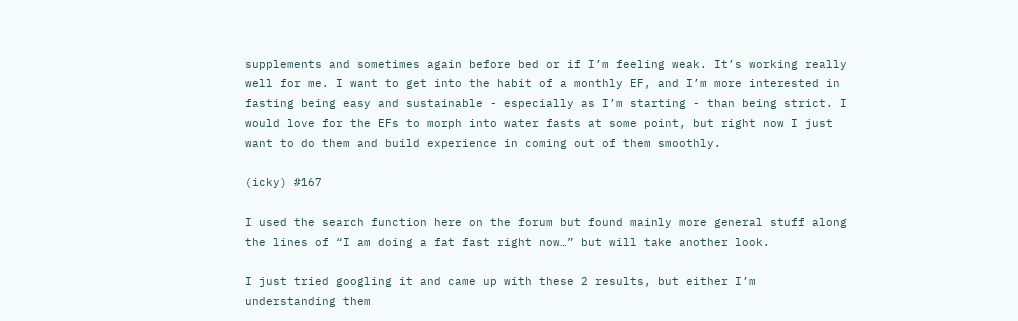supplements and sometimes again before bed or if I’m feeling weak. It’s working really well for me. I want to get into the habit of a monthly EF, and I’m more interested in fasting being easy and sustainable - especially as I’m starting - than being strict. I would love for the EFs to morph into water fasts at some point, but right now I just want to do them and build experience in coming out of them smoothly.

(icky) #167

I used the search function here on the forum but found mainly more general stuff along the lines of “I am doing a fat fast right now…” but will take another look.

I just tried googling it and came up with these 2 results, but either I’m understanding them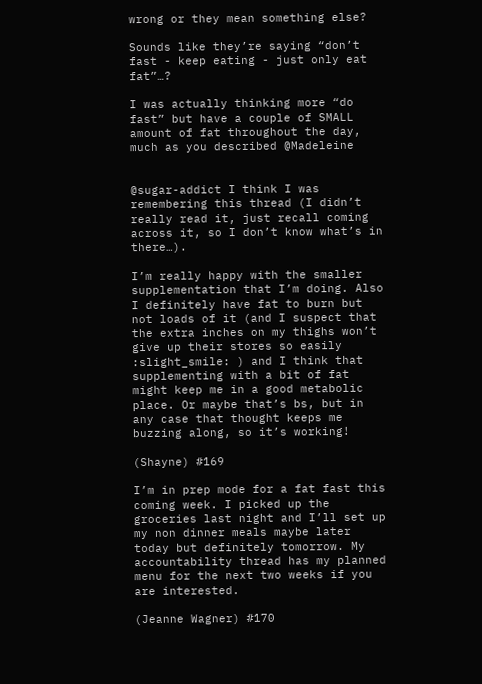wrong or they mean something else?

Sounds like they’re saying “don’t fast - keep eating - just only eat fat”…?

I was actually thinking more “do fast” but have a couple of SMALL amount of fat throughout the day, much as you described @Madeleine


@sugar-addict I think I was remembering this thread (I didn’t really read it, just recall coming across it, so I don’t know what’s in there…).

I’m really happy with the smaller supplementation that I’m doing. Also I definitely have fat to burn but not loads of it (and I suspect that the extra inches on my thighs won’t give up their stores so easily :slight_smile: ) and I think that supplementing with a bit of fat might keep me in a good metabolic place. Or maybe that’s bs, but in any case that thought keeps me buzzing along, so it’s working!

(Shayne) #169

I’m in prep mode for a fat fast this coming week. I picked up the groceries last night and I’ll set up my non dinner meals maybe later today but definitely tomorrow. My accountability thread has my planned menu for the next two weeks if you are interested.

(Jeanne Wagner) #170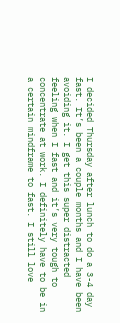I decided Thursday after lunch to do a 3-4 day fast. It’s been a couple months and I have been avoiding it. I get this super distracted feeling when I fast and it’s very tough to concentrate at work. I definitely have to be in a certain mindframe to fast. I still love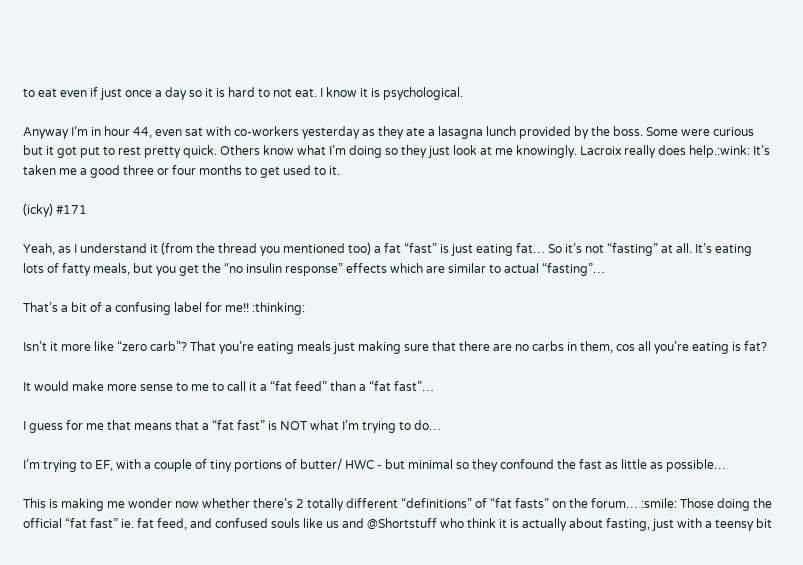to eat even if just once a day so it is hard to not eat. I know it is psychological.

Anyway I’m in hour 44, even sat with co-workers yesterday as they ate a lasagna lunch provided by the boss. Some were curious but it got put to rest pretty quick. Others know what I’m doing so they just look at me knowingly. Lacroix really does help.:wink: It’s taken me a good three or four months to get used to it.

(icky) #171

Yeah, as I understand it (from the thread you mentioned too) a fat “fast” is just eating fat… So it’s not “fasting” at all. It’s eating lots of fatty meals, but you get the “no insulin response” effects which are similar to actual “fasting”…

That’s a bit of a confusing label for me!! :thinking:

Isn’t it more like “zero carb”? That you’re eating meals just making sure that there are no carbs in them, cos all you’re eating is fat?

It would make more sense to me to call it a “fat feed” than a “fat fast”…

I guess for me that means that a “fat fast” is NOT what I’m trying to do…

I’m trying to EF, with a couple of tiny portions of butter/ HWC - but minimal so they confound the fast as little as possible…

This is making me wonder now whether there’s 2 totally different “definitions” of “fat fasts” on the forum… :smile: Those doing the official “fat fast” ie. fat feed, and confused souls like us and @Shortstuff who think it is actually about fasting, just with a teensy bit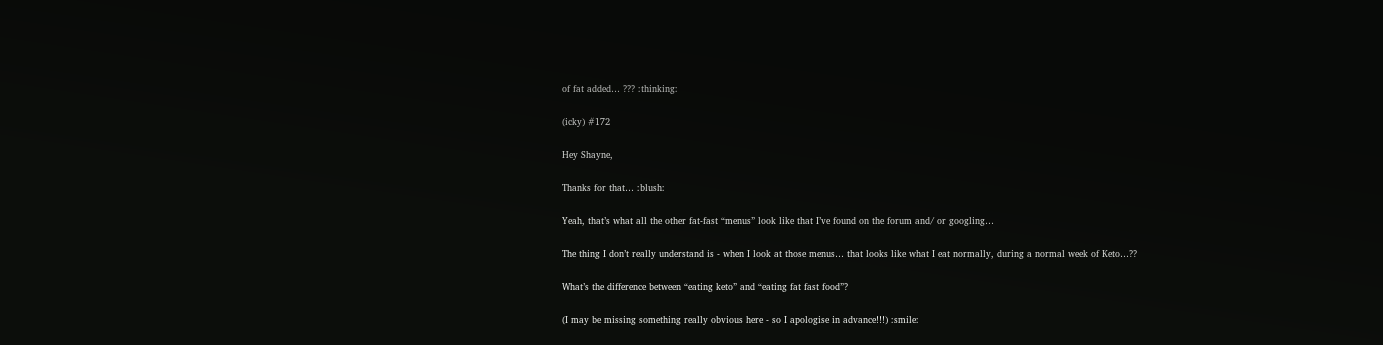of fat added… ??? :thinking:

(icky) #172

Hey Shayne,

Thanks for that… :blush:

Yeah, that’s what all the other fat-fast “menus” look like that I’ve found on the forum and/ or googling…

The thing I don’t really understand is - when I look at those menus… that looks like what I eat normally, during a normal week of Keto…??

What’s the difference between “eating keto” and “eating fat fast food”?

(I may be missing something really obvious here - so I apologise in advance!!!) :smile: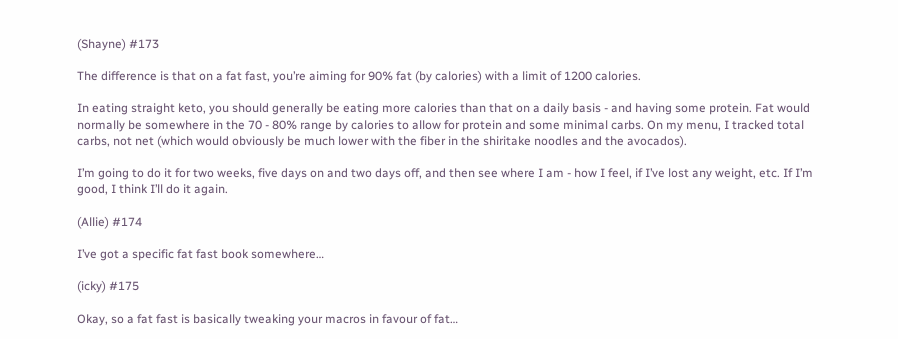(Shayne) #173

The difference is that on a fat fast, you’re aiming for 90% fat (by calories) with a limit of 1200 calories.

In eating straight keto, you should generally be eating more calories than that on a daily basis - and having some protein. Fat would normally be somewhere in the 70 - 80% range by calories to allow for protein and some minimal carbs. On my menu, I tracked total carbs, not net (which would obviously be much lower with the fiber in the shiritake noodles and the avocados).

I’m going to do it for two weeks, five days on and two days off, and then see where I am - how I feel, if I’ve lost any weight, etc. If I’m good, I think I’ll do it again.

(Allie) #174

I’ve got a specific fat fast book somewhere…

(icky) #175

Okay, so a fat fast is basically tweaking your macros in favour of fat…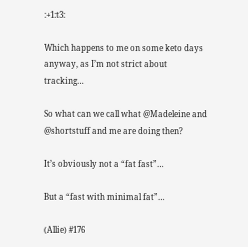:+1:t3:

Which happens to me on some keto days anyway, as I’m not strict about tracking…

So what can we call what @Madeleine and @shortstuff and me are doing then?

It’s obviously not a “fat fast”…

But a “fast with minimal fat”…

(Allie) #176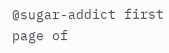@sugar-addict first page of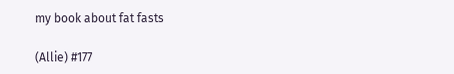my book about fat fasts

(Allie) #177